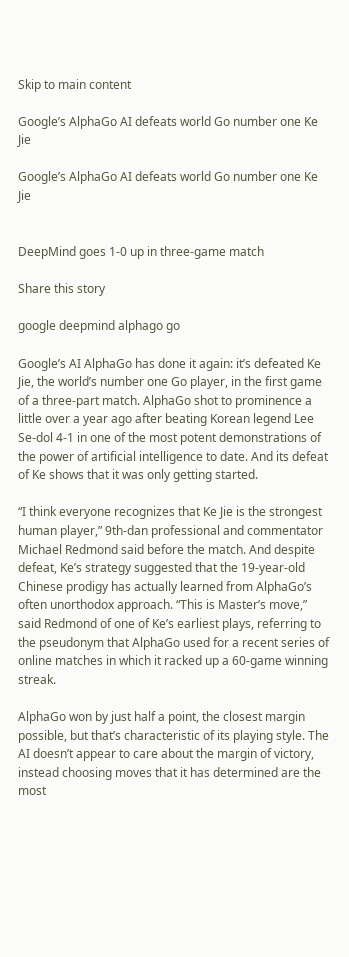Skip to main content

Google’s AlphaGo AI defeats world Go number one Ke Jie

Google’s AlphaGo AI defeats world Go number one Ke Jie


DeepMind goes 1-0 up in three-game match

Share this story

google deepmind alphago go

Google’s AI AlphaGo has done it again: it’s defeated Ke Jie, the world’s number one Go player, in the first game of a three-part match. AlphaGo shot to prominence a little over a year ago after beating Korean legend Lee Se-dol 4-1 in one of the most potent demonstrations of the power of artificial intelligence to date. And its defeat of Ke shows that it was only getting started.

“I think everyone recognizes that Ke Jie is the strongest human player,” 9th-dan professional and commentator Michael Redmond said before the match. And despite defeat, Ke’s strategy suggested that the 19-year-old Chinese prodigy has actually learned from AlphaGo’s often unorthodox approach. “This is Master’s move,” said Redmond of one of Ke’s earliest plays, referring to the pseudonym that AlphaGo used for a recent series of online matches in which it racked up a 60-game winning streak.

AlphaGo won by just half a point, the closest margin possible, but that’s characteristic of its playing style. The AI doesn’t appear to care about the margin of victory, instead choosing moves that it has determined are the most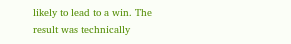likely to lead to a win. The result was technically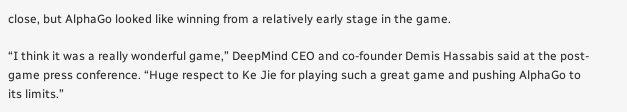close, but AlphaGo looked like winning from a relatively early stage in the game.

“I think it was a really wonderful game,” DeepMind CEO and co-founder Demis Hassabis said at the post-game press conference. “Huge respect to Ke Jie for playing such a great game and pushing AlphaGo to its limits.”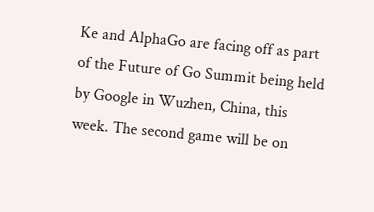Ke and AlphaGo are facing off as part of the Future of Go Summit being held by Google in Wuzhen, China, this week. The second game will be on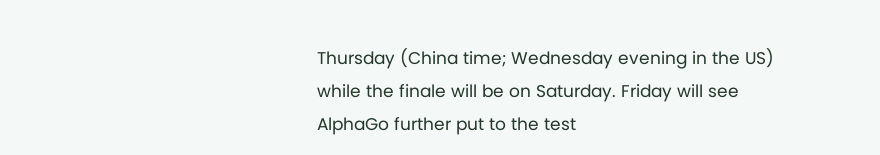Thursday (China time; Wednesday evening in the US) while the finale will be on Saturday. Friday will see AlphaGo further put to the test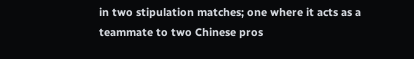in two stipulation matches; one where it acts as a teammate to two Chinese pros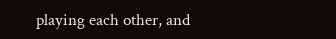playing each other, and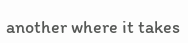another where it takes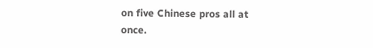on five Chinese pros all at once.